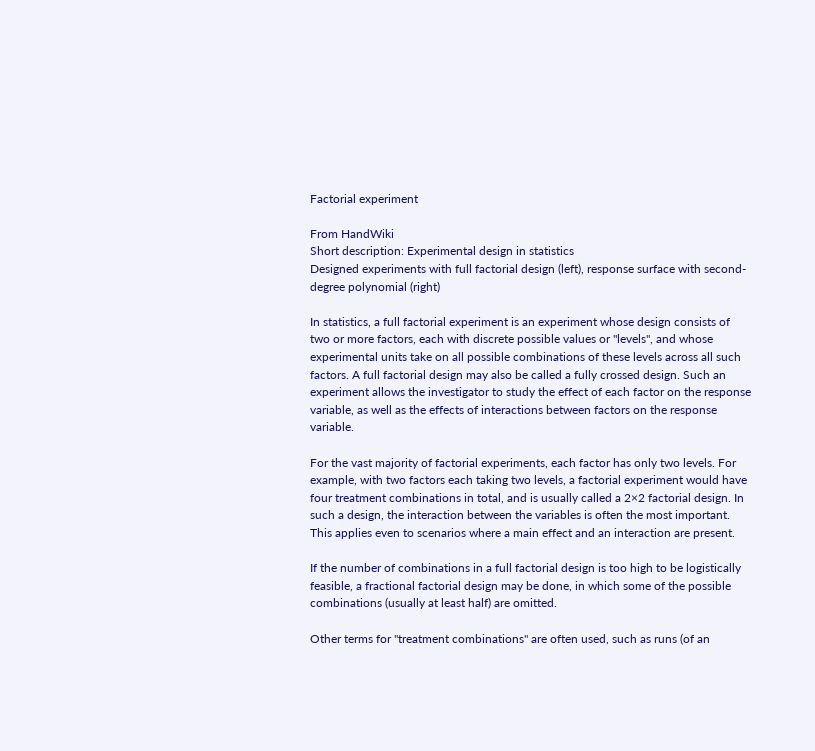Factorial experiment

From HandWiki
Short description: Experimental design in statistics
Designed experiments with full factorial design (left), response surface with second-degree polynomial (right)

In statistics, a full factorial experiment is an experiment whose design consists of two or more factors, each with discrete possible values or "levels", and whose experimental units take on all possible combinations of these levels across all such factors. A full factorial design may also be called a fully crossed design. Such an experiment allows the investigator to study the effect of each factor on the response variable, as well as the effects of interactions between factors on the response variable.

For the vast majority of factorial experiments, each factor has only two levels. For example, with two factors each taking two levels, a factorial experiment would have four treatment combinations in total, and is usually called a 2×2 factorial design. In such a design, the interaction between the variables is often the most important. This applies even to scenarios where a main effect and an interaction are present.

If the number of combinations in a full factorial design is too high to be logistically feasible, a fractional factorial design may be done, in which some of the possible combinations (usually at least half) are omitted.

Other terms for "treatment combinations" are often used, such as runs (of an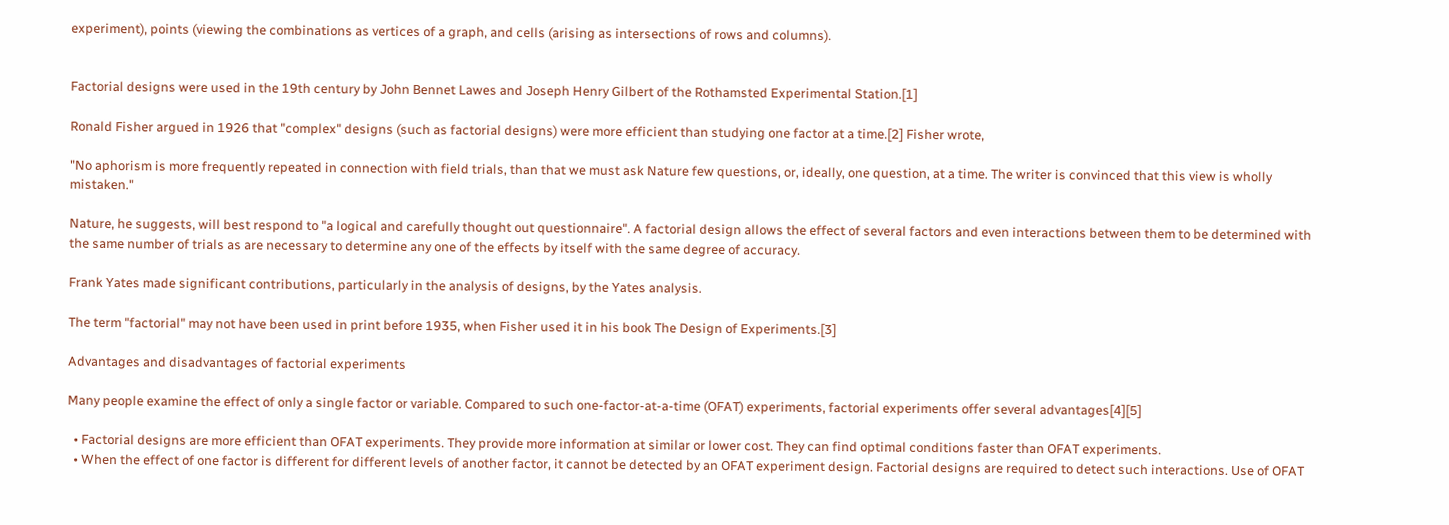experiment), points (viewing the combinations as vertices of a graph, and cells (arising as intersections of rows and columns).


Factorial designs were used in the 19th century by John Bennet Lawes and Joseph Henry Gilbert of the Rothamsted Experimental Station.[1]

Ronald Fisher argued in 1926 that "complex" designs (such as factorial designs) were more efficient than studying one factor at a time.[2] Fisher wrote,

"No aphorism is more frequently repeated in connection with field trials, than that we must ask Nature few questions, or, ideally, one question, at a time. The writer is convinced that this view is wholly mistaken."

Nature, he suggests, will best respond to "a logical and carefully thought out questionnaire". A factorial design allows the effect of several factors and even interactions between them to be determined with the same number of trials as are necessary to determine any one of the effects by itself with the same degree of accuracy.

Frank Yates made significant contributions, particularly in the analysis of designs, by the Yates analysis.

The term "factorial" may not have been used in print before 1935, when Fisher used it in his book The Design of Experiments.[3]

Advantages and disadvantages of factorial experiments

Many people examine the effect of only a single factor or variable. Compared to such one-factor-at-a-time (OFAT) experiments, factorial experiments offer several advantages[4][5]

  • Factorial designs are more efficient than OFAT experiments. They provide more information at similar or lower cost. They can find optimal conditions faster than OFAT experiments.
  • When the effect of one factor is different for different levels of another factor, it cannot be detected by an OFAT experiment design. Factorial designs are required to detect such interactions. Use of OFAT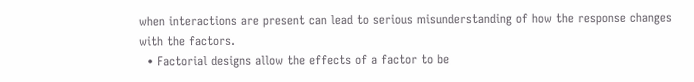when interactions are present can lead to serious misunderstanding of how the response changes with the factors.
  • Factorial designs allow the effects of a factor to be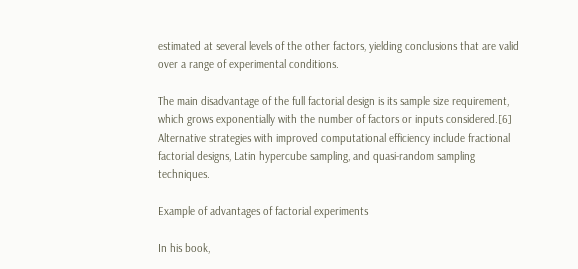estimated at several levels of the other factors, yielding conclusions that are valid over a range of experimental conditions.

The main disadvantage of the full factorial design is its sample size requirement, which grows exponentially with the number of factors or inputs considered.[6] Alternative strategies with improved computational efficiency include fractional factorial designs, Latin hypercube sampling, and quasi-random sampling techniques.

Example of advantages of factorial experiments

In his book,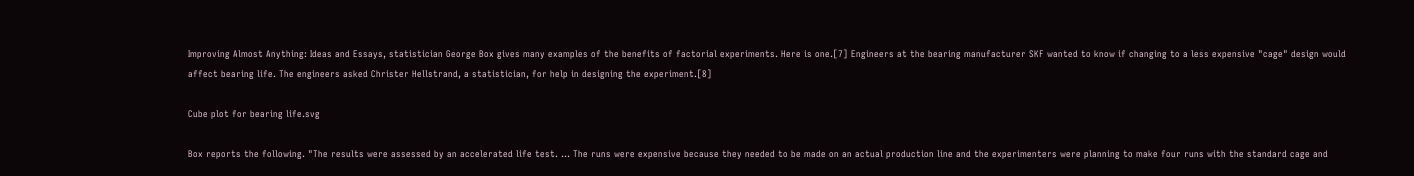Improving Almost Anything: Ideas and Essays, statistician George Box gives many examples of the benefits of factorial experiments. Here is one.[7] Engineers at the bearing manufacturer SKF wanted to know if changing to a less expensive "cage" design would affect bearing life. The engineers asked Christer Hellstrand, a statistician, for help in designing the experiment.[8]

Cube plot for bearing life.svg

Box reports the following. "The results were assessed by an accelerated life test. … The runs were expensive because they needed to be made on an actual production line and the experimenters were planning to make four runs with the standard cage and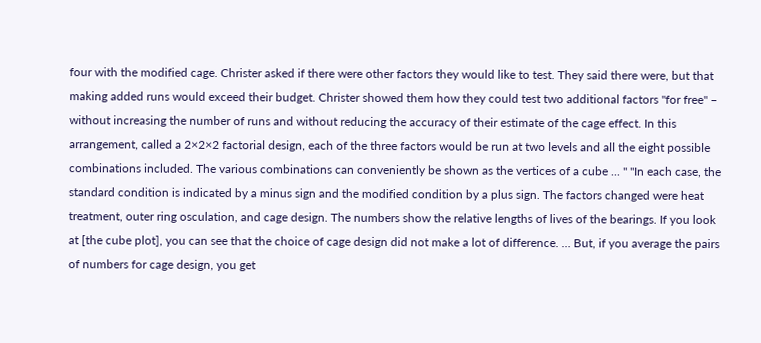four with the modified cage. Christer asked if there were other factors they would like to test. They said there were, but that making added runs would exceed their budget. Christer showed them how they could test two additional factors "for free" – without increasing the number of runs and without reducing the accuracy of their estimate of the cage effect. In this arrangement, called a 2×2×2 factorial design, each of the three factors would be run at two levels and all the eight possible combinations included. The various combinations can conveniently be shown as the vertices of a cube ... " "In each case, the standard condition is indicated by a minus sign and the modified condition by a plus sign. The factors changed were heat treatment, outer ring osculation, and cage design. The numbers show the relative lengths of lives of the bearings. If you look at [the cube plot], you can see that the choice of cage design did not make a lot of difference. … But, if you average the pairs of numbers for cage design, you get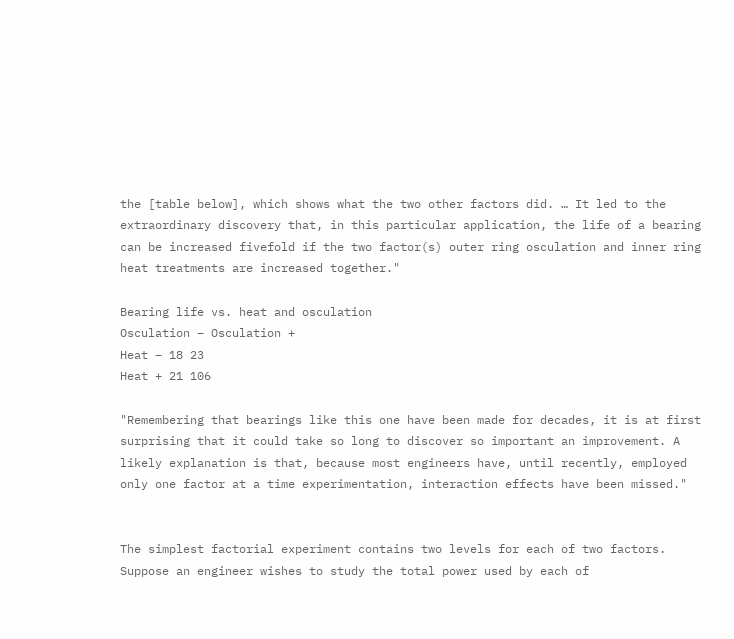the [table below], which shows what the two other factors did. … It led to the extraordinary discovery that, in this particular application, the life of a bearing can be increased fivefold if the two factor(s) outer ring osculation and inner ring heat treatments are increased together."

Bearing life vs. heat and osculation
Osculation − Osculation +
Heat − 18 23
Heat + 21 106

"Remembering that bearings like this one have been made for decades, it is at first surprising that it could take so long to discover so important an improvement. A likely explanation is that, because most engineers have, until recently, employed only one factor at a time experimentation, interaction effects have been missed."


The simplest factorial experiment contains two levels for each of two factors. Suppose an engineer wishes to study the total power used by each of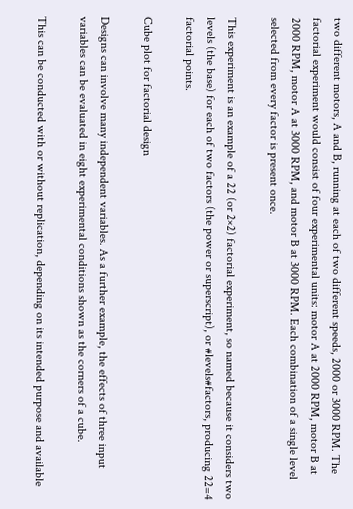two different motors, A and B, running at each of two different speeds, 2000 or 3000 RPM. The factorial experiment would consist of four experimental units: motor A at 2000 RPM, motor B at 2000 RPM, motor A at 3000 RPM, and motor B at 3000 RPM. Each combination of a single level selected from every factor is present once.

This experiment is an example of a 22 (or 2×2) factorial experiment, so named because it considers two levels (the base) for each of two factors (the power or superscript), or #levels#factors, producing 22=4 factorial points.

Cube plot for factorial design

Designs can involve many independent variables. As a further example, the effects of three input variables can be evaluated in eight experimental conditions shown as the corners of a cube.

This can be conducted with or without replication, depending on its intended purpose and available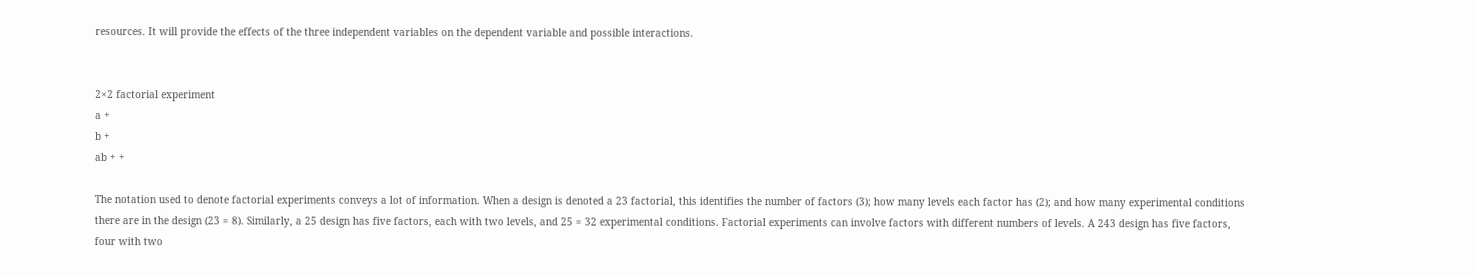resources. It will provide the effects of the three independent variables on the dependent variable and possible interactions.


2×2 factorial experiment
a +
b +
ab + +

The notation used to denote factorial experiments conveys a lot of information. When a design is denoted a 23 factorial, this identifies the number of factors (3); how many levels each factor has (2); and how many experimental conditions there are in the design (23 = 8). Similarly, a 25 design has five factors, each with two levels, and 25 = 32 experimental conditions. Factorial experiments can involve factors with different numbers of levels. A 243 design has five factors, four with two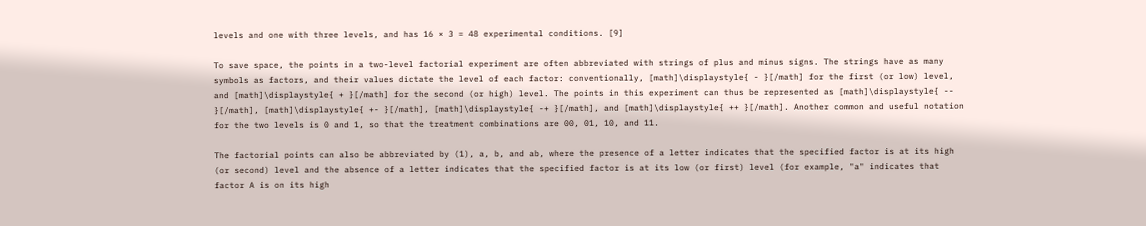levels and one with three levels, and has 16 × 3 = 48 experimental conditions. [9]

To save space, the points in a two-level factorial experiment are often abbreviated with strings of plus and minus signs. The strings have as many symbols as factors, and their values dictate the level of each factor: conventionally, [math]\displaystyle{ - }[/math] for the first (or low) level, and [math]\displaystyle{ + }[/math] for the second (or high) level. The points in this experiment can thus be represented as [math]\displaystyle{ -- }[/math], [math]\displaystyle{ +- }[/math], [math]\displaystyle{ -+ }[/math], and [math]\displaystyle{ ++ }[/math]. Another common and useful notation for the two levels is 0 and 1, so that the treatment combinations are 00, 01, 10, and 11.

The factorial points can also be abbreviated by (1), a, b, and ab, where the presence of a letter indicates that the specified factor is at its high (or second) level and the absence of a letter indicates that the specified factor is at its low (or first) level (for example, "a" indicates that factor A is on its high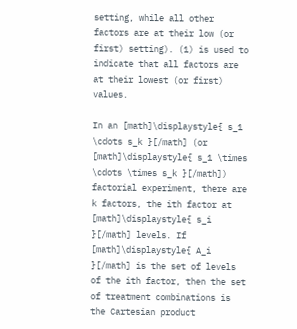setting, while all other factors are at their low (or first) setting). (1) is used to indicate that all factors are at their lowest (or first) values.

In an [math]\displaystyle{ s_1 \cdots s_k }[/math] (or [math]\displaystyle{ s_1 \times \cdots \times s_k }[/math]) factorial experiment, there are k factors, the ith factor at [math]\displaystyle{ s_i }[/math] levels. If [math]\displaystyle{ A_i }[/math] is the set of levels of the ith factor, then the set of treatment combinations is the Cartesian product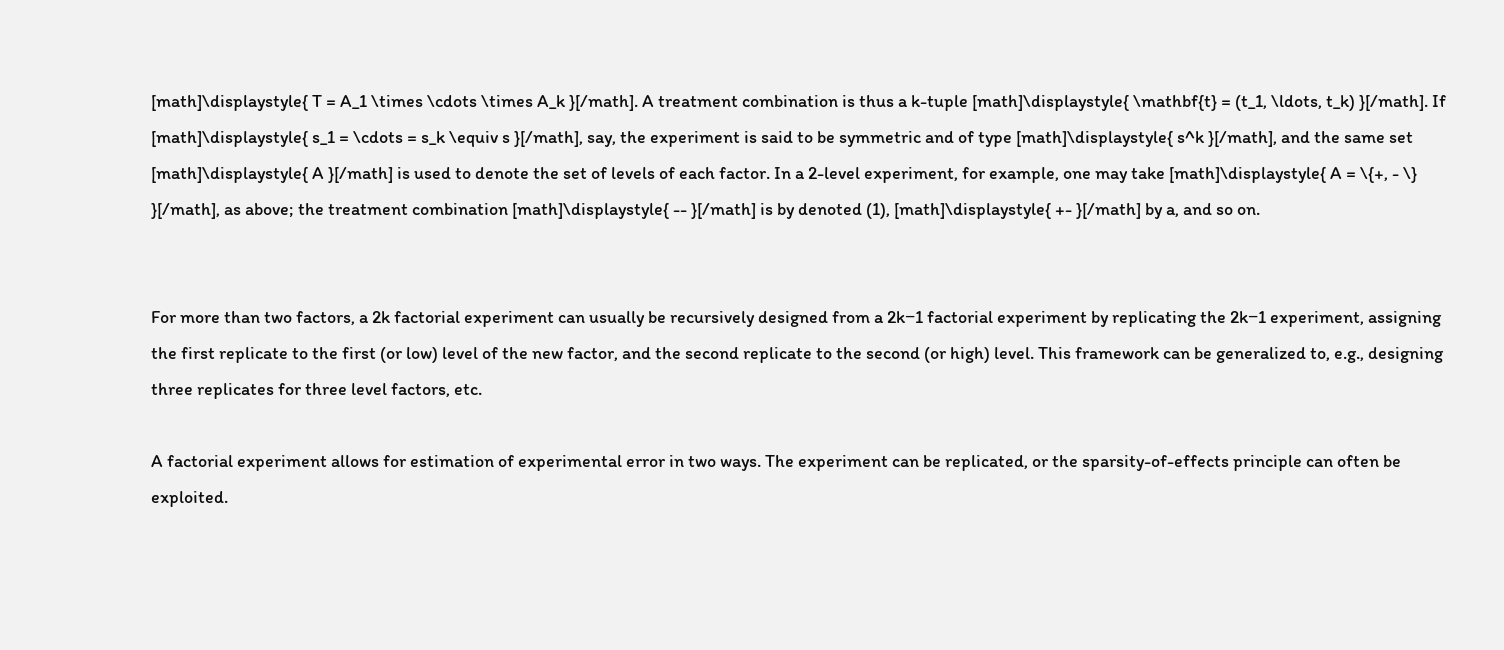[math]\displaystyle{ T = A_1 \times \cdots \times A_k }[/math]. A treatment combination is thus a k-tuple [math]\displaystyle{ \mathbf{t} = (t_1, \ldots, t_k) }[/math]. If [math]\displaystyle{ s_1 = \cdots = s_k \equiv s }[/math], say, the experiment is said to be symmetric and of type [math]\displaystyle{ s^k }[/math], and the same set [math]\displaystyle{ A }[/math] is used to denote the set of levels of each factor. In a 2-level experiment, for example, one may take [math]\displaystyle{ A = \{+, - \} }[/math], as above; the treatment combination [math]\displaystyle{ -- }[/math] is by denoted (1), [math]\displaystyle{ +- }[/math] by a, and so on.


For more than two factors, a 2k factorial experiment can usually be recursively designed from a 2k−1 factorial experiment by replicating the 2k−1 experiment, assigning the first replicate to the first (or low) level of the new factor, and the second replicate to the second (or high) level. This framework can be generalized to, e.g., designing three replicates for three level factors, etc.

A factorial experiment allows for estimation of experimental error in two ways. The experiment can be replicated, or the sparsity-of-effects principle can often be exploited.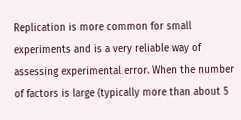Replication is more common for small experiments and is a very reliable way of assessing experimental error. When the number of factors is large (typically more than about 5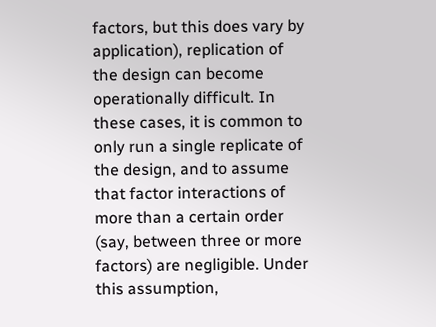factors, but this does vary by application), replication of the design can become operationally difficult. In these cases, it is common to only run a single replicate of the design, and to assume that factor interactions of more than a certain order (say, between three or more factors) are negligible. Under this assumption,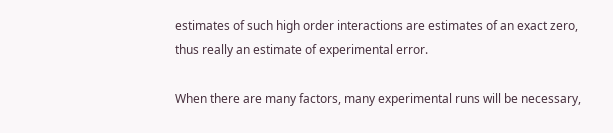estimates of such high order interactions are estimates of an exact zero, thus really an estimate of experimental error.

When there are many factors, many experimental runs will be necessary,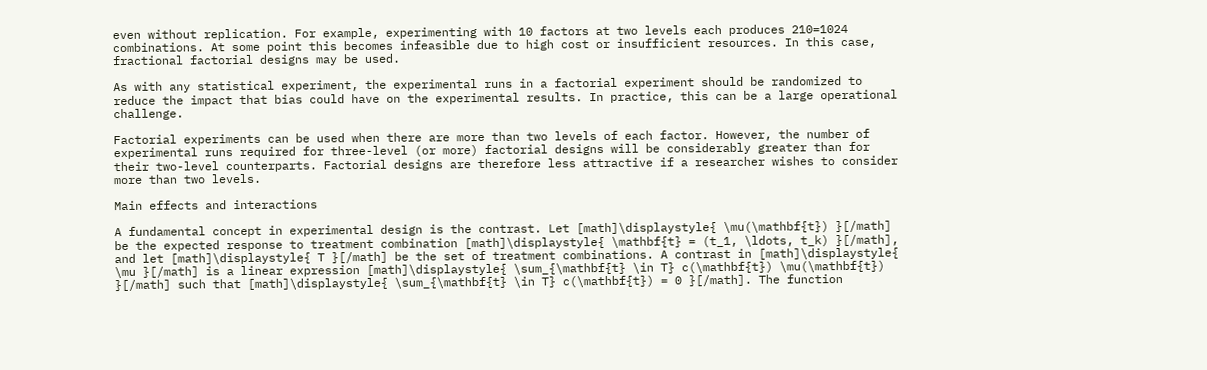even without replication. For example, experimenting with 10 factors at two levels each produces 210=1024 combinations. At some point this becomes infeasible due to high cost or insufficient resources. In this case, fractional factorial designs may be used.

As with any statistical experiment, the experimental runs in a factorial experiment should be randomized to reduce the impact that bias could have on the experimental results. In practice, this can be a large operational challenge.

Factorial experiments can be used when there are more than two levels of each factor. However, the number of experimental runs required for three-level (or more) factorial designs will be considerably greater than for their two-level counterparts. Factorial designs are therefore less attractive if a researcher wishes to consider more than two levels.

Main effects and interactions

A fundamental concept in experimental design is the contrast. Let [math]\displaystyle{ \mu(\mathbf{t}) }[/math] be the expected response to treatment combination [math]\displaystyle{ \mathbf{t} = (t_1, \ldots, t_k) }[/math], and let [math]\displaystyle{ T }[/math] be the set of treatment combinations. A contrast in [math]\displaystyle{ \mu }[/math] is a linear expression [math]\displaystyle{ \sum_{\mathbf{t} \in T} c(\mathbf{t}) \mu(\mathbf{t}) }[/math] such that [math]\displaystyle{ \sum_{\mathbf{t} \in T} c(\mathbf{t}) = 0 }[/math]. The function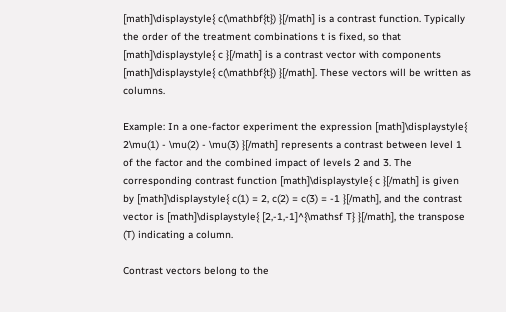[math]\displaystyle{ c(\mathbf{t}) }[/math] is a contrast function. Typically the order of the treatment combinations t is fixed, so that [math]\displaystyle{ c }[/math] is a contrast vector with components [math]\displaystyle{ c(\mathbf{t}) }[/math]. These vectors will be written as columns.

Example: In a one-factor experiment the expression [math]\displaystyle{ 2\mu(1) - \mu(2) - \mu(3) }[/math] represents a contrast between level 1 of the factor and the combined impact of levels 2 and 3. The corresponding contrast function [math]\displaystyle{ c }[/math] is given by [math]\displaystyle{ c(1) = 2, c(2) = c(3) = -1 }[/math], and the contrast vector is [math]\displaystyle{ [2,-1,-1]^{\mathsf T} }[/math], the transpose (T) indicating a column.

Contrast vectors belong to the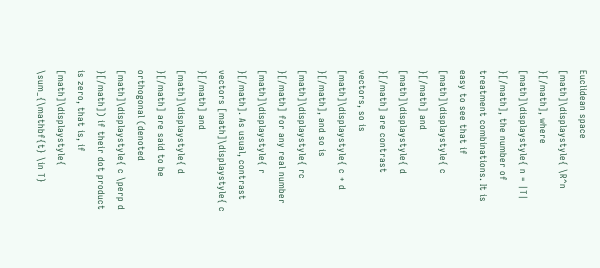Euclidean space [math]\displaystyle{ \R^n }[/math], where [math]\displaystyle{ n = |T| }[/math], the number of treatment combinations. It is easy to see that if [math]\displaystyle{ c }[/math] and [math]\displaystyle{ d }[/math] are contrast vectors, so is [math]\displaystyle{ c + d }[/math], and so is [math]\displaystyle{ rc }[/math] for any real number [math]\displaystyle{ r }[/math]. As usual, contrast vectors [math]\displaystyle{ c }[/math] and [math]\displaystyle{ d }[/math] are said to be orthogonal (denoted [math]\displaystyle{ c \perp d }[/math]) if their dot product is zero, that is, if [math]\displaystyle{ \sum_{\mathbf{t} \in T}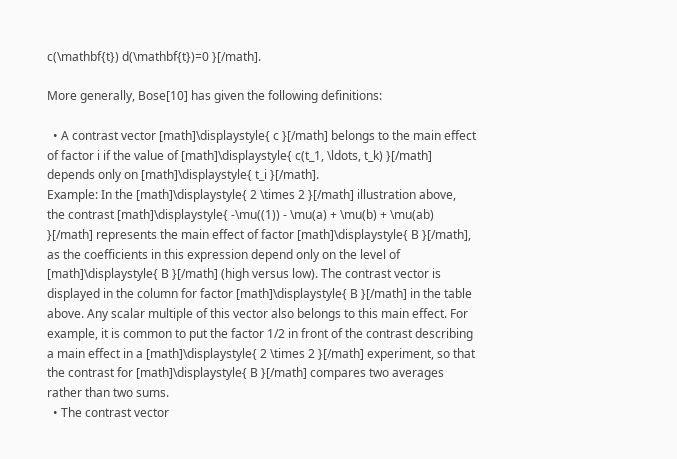c(\mathbf{t}) d(\mathbf{t})=0 }[/math].

More generally, Bose[10] has given the following definitions:

  • A contrast vector [math]\displaystyle{ c }[/math] belongs to the main effect of factor i if the value of [math]\displaystyle{ c(t_1, \ldots, t_k) }[/math] depends only on [math]\displaystyle{ t_i }[/math].
Example: In the [math]\displaystyle{ 2 \times 2 }[/math] illustration above, the contrast [math]\displaystyle{ -\mu((1)) - \mu(a) + \mu(b) + \mu(ab) }[/math] represents the main effect of factor [math]\displaystyle{ B }[/math], as the coefficients in this expression depend only on the level of [math]\displaystyle{ B }[/math] (high versus low). The contrast vector is displayed in the column for factor [math]\displaystyle{ B }[/math] in the table above. Any scalar multiple of this vector also belongs to this main effect. For example, it is common to put the factor 1/2 in front of the contrast describing a main effect in a [math]\displaystyle{ 2 \times 2 }[/math] experiment, so that the contrast for [math]\displaystyle{ B }[/math] compares two averages rather than two sums.
  • The contrast vector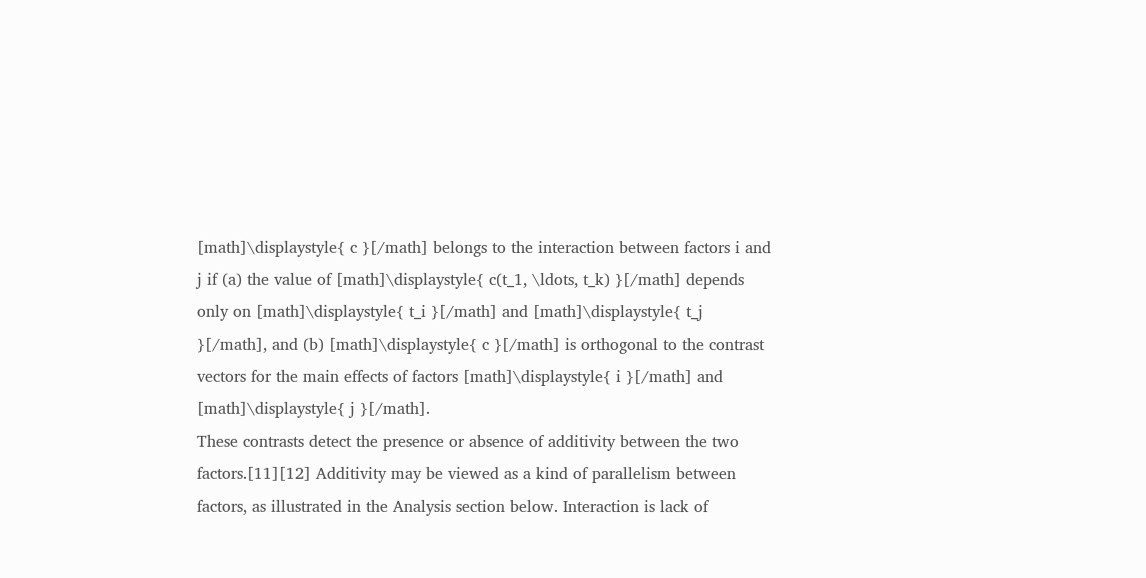[math]\displaystyle{ c }[/math] belongs to the interaction between factors i and j if (a) the value of [math]\displaystyle{ c(t_1, \ldots, t_k) }[/math] depends only on [math]\displaystyle{ t_i }[/math] and [math]\displaystyle{ t_j }[/math], and (b) [math]\displaystyle{ c }[/math] is orthogonal to the contrast vectors for the main effects of factors [math]\displaystyle{ i }[/math] and [math]\displaystyle{ j }[/math].
These contrasts detect the presence or absence of additivity between the two factors.[11][12] Additivity may be viewed as a kind of parallelism between factors, as illustrated in the Analysis section below. Interaction is lack of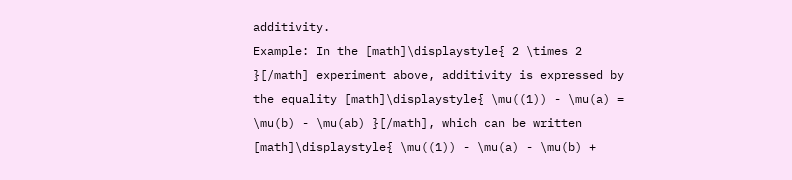additivity.
Example: In the [math]\displaystyle{ 2 \times 2 }[/math] experiment above, additivity is expressed by the equality [math]\displaystyle{ \mu((1)) - \mu(a) = \mu(b) - \mu(ab) }[/math], which can be written [math]\displaystyle{ \mu((1)) - \mu(a) - \mu(b) +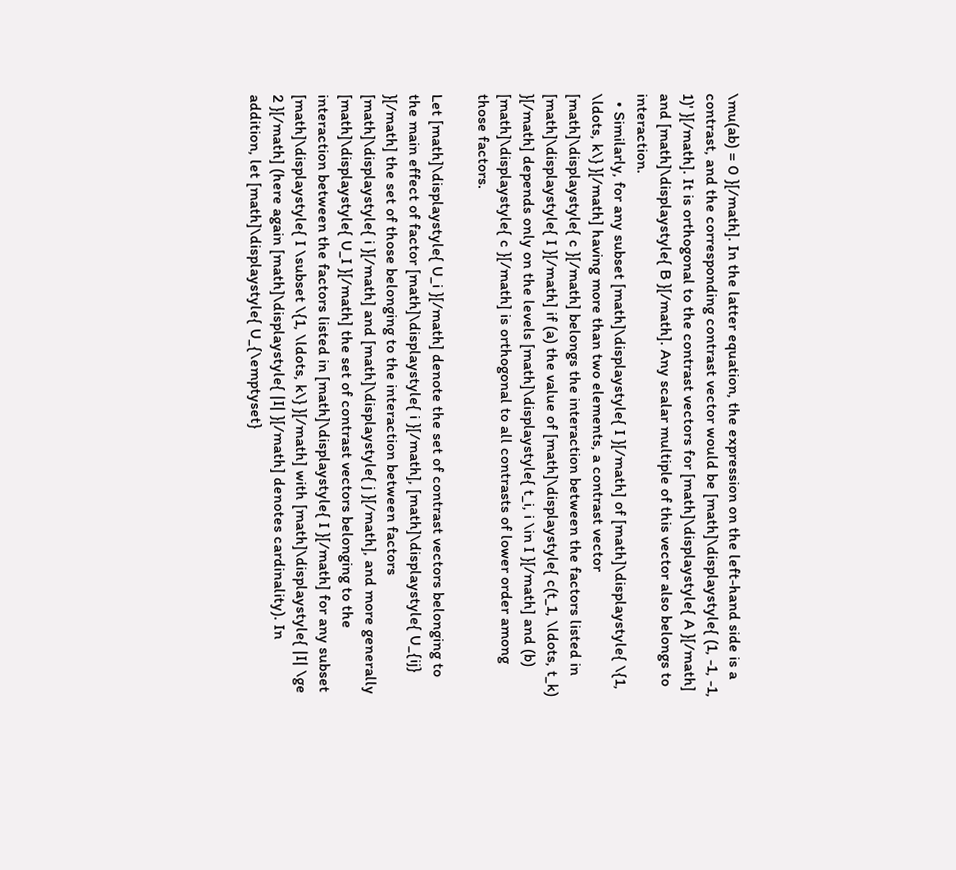\mu(ab) = 0 }[/math]. In the latter equation, the expression on the left-hand side is a contrast, and the corresponding contrast vector would be [math]\displaystyle{ (1, -1, -1, 1)' }[/math]. It is orthogonal to the contrast vectors for [math]\displaystyle{ A }[/math] and [math]\displaystyle{ B }[/math]. Any scalar multiple of this vector also belongs to interaction.
  • Similarly, for any subset [math]\displaystyle{ I }[/math] of [math]\displaystyle{ \{1, \ldots, k\} }[/math] having more than two elements, a contrast vector [math]\displaystyle{ c }[/math] belongs the interaction between the factors listed in [math]\displaystyle{ I }[/math] if (a) the value of [math]\displaystyle{ c(t_1, \ldots, t_k) }[/math] depends only on the levels [math]\displaystyle{ t_i, i \in I }[/math] and (b) [math]\displaystyle{ c }[/math] is orthogonal to all contrasts of lower order among those factors.

Let [math]\displaystyle{ U_i }[/math] denote the set of contrast vectors belonging to the main effect of factor [math]\displaystyle{ i }[/math], [math]\displaystyle{ U_{ij} }[/math] the set of those belonging to the interaction between factors [math]\displaystyle{ i }[/math] and [math]\displaystyle{ j }[/math], and more generally [math]\displaystyle{ U_I }[/math] the set of contrast vectors belonging to the interaction between the factors listed in [math]\displaystyle{ I }[/math] for any subset [math]\displaystyle{ I \subset \{1, \ldots, k\} }[/math] with [math]\displaystyle{ |I| \ge 2 }[/math] (here again [math]\displaystyle{ |I| }[/math] denotes cardinality). In addition, let [math]\displaystyle{ U_{\emptyset}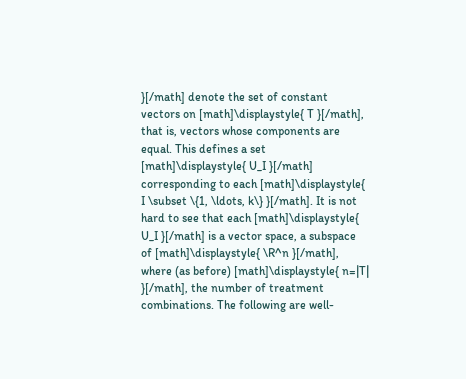}[/math] denote the set of constant vectors on [math]\displaystyle{ T }[/math], that is, vectors whose components are equal. This defines a set [math]\displaystyle{ U_I }[/math] corresponding to each [math]\displaystyle{ I \subset \{1, \ldots, k\} }[/math]. It is not hard to see that each [math]\displaystyle{ U_I }[/math] is a vector space, a subspace of [math]\displaystyle{ \R^n }[/math], where (as before) [math]\displaystyle{ n=|T| }[/math], the number of treatment combinations. The following are well-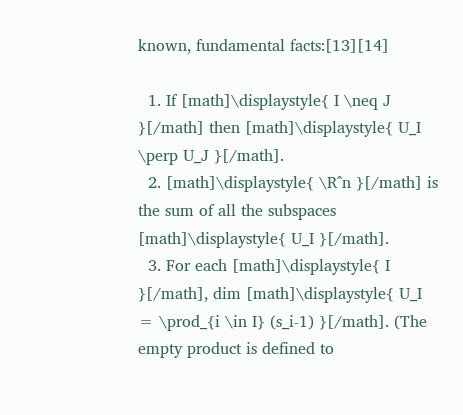known, fundamental facts:[13][14]

  1. If [math]\displaystyle{ I \neq J }[/math] then [math]\displaystyle{ U_I \perp U_J }[/math].
  2. [math]\displaystyle{ \R^n }[/math] is the sum of all the subspaces [math]\displaystyle{ U_I }[/math].
  3. For each [math]\displaystyle{ I }[/math], dim [math]\displaystyle{ U_I = \prod_{i \in I} (s_i-1) }[/math]. (The empty product is defined to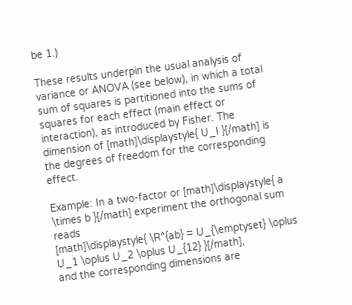be 1.)

These results underpin the usual analysis of variance or ANOVA (see below), in which a total sum of squares is partitioned into the sums of squares for each effect (main effect or interaction), as introduced by Fisher. The dimension of [math]\displaystyle{ U_I }[/math] is the degrees of freedom for the corresponding effect.

Example: In a two-factor or [math]\displaystyle{ a \times b }[/math] experiment the orthogonal sum reads
[math]\displaystyle{ \R^{ab} = U_{\emptyset} \oplus U_1 \oplus U_2 \oplus U_{12} }[/math],
and the corresponding dimensions are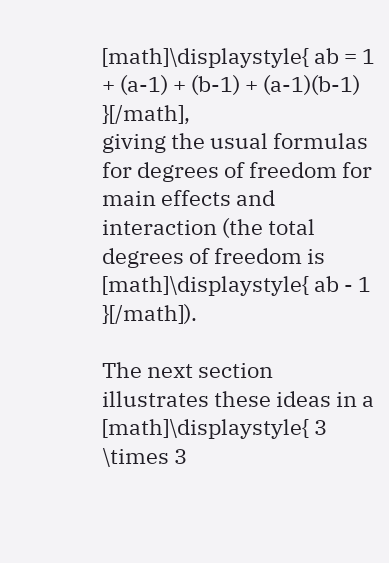[math]\displaystyle{ ab = 1 + (a-1) + (b-1) + (a-1)(b-1) }[/math],
giving the usual formulas for degrees of freedom for main effects and interaction (the total degrees of freedom is [math]\displaystyle{ ab - 1 }[/math]).

The next section illustrates these ideas in a [math]\displaystyle{ 3 \times 3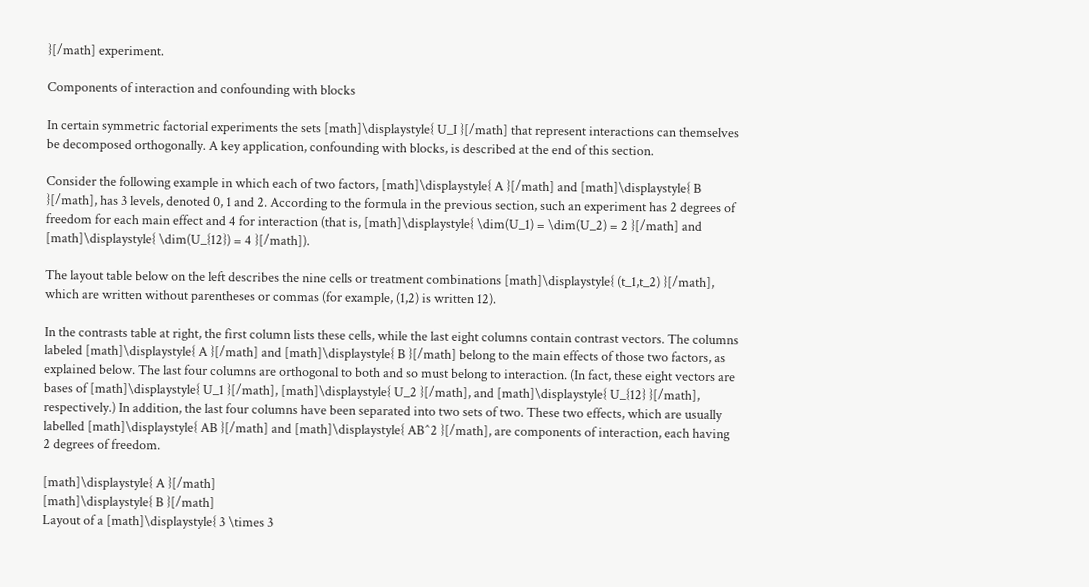}[/math] experiment.

Components of interaction and confounding with blocks

In certain symmetric factorial experiments the sets [math]\displaystyle{ U_I }[/math] that represent interactions can themselves be decomposed orthogonally. A key application, confounding with blocks, is described at the end of this section.

Consider the following example in which each of two factors, [math]\displaystyle{ A }[/math] and [math]\displaystyle{ B }[/math], has 3 levels, denoted 0, 1 and 2. According to the formula in the previous section, such an experiment has 2 degrees of freedom for each main effect and 4 for interaction (that is, [math]\displaystyle{ \dim(U_1) = \dim(U_2) = 2 }[/math] and [math]\displaystyle{ \dim(U_{12}) = 4 }[/math]).

The layout table below on the left describes the nine cells or treatment combinations [math]\displaystyle{ (t_1,t_2) }[/math], which are written without parentheses or commas (for example, (1,2) is written 12).

In the contrasts table at right, the first column lists these cells, while the last eight columns contain contrast vectors. The columns labeled [math]\displaystyle{ A }[/math] and [math]\displaystyle{ B }[/math] belong to the main effects of those two factors, as explained below. The last four columns are orthogonal to both and so must belong to interaction. (In fact, these eight vectors are bases of [math]\displaystyle{ U_1 }[/math], [math]\displaystyle{ U_2 }[/math], and [math]\displaystyle{ U_{12} }[/math], respectively.) In addition, the last four columns have been separated into two sets of two. These two effects, which are usually labelled [math]\displaystyle{ AB }[/math] and [math]\displaystyle{ AB^2 }[/math], are components of interaction, each having 2 degrees of freedom.

[math]\displaystyle{ A }[/math]
[math]\displaystyle{ B }[/math]
Layout of a [math]\displaystyle{ 3 \times 3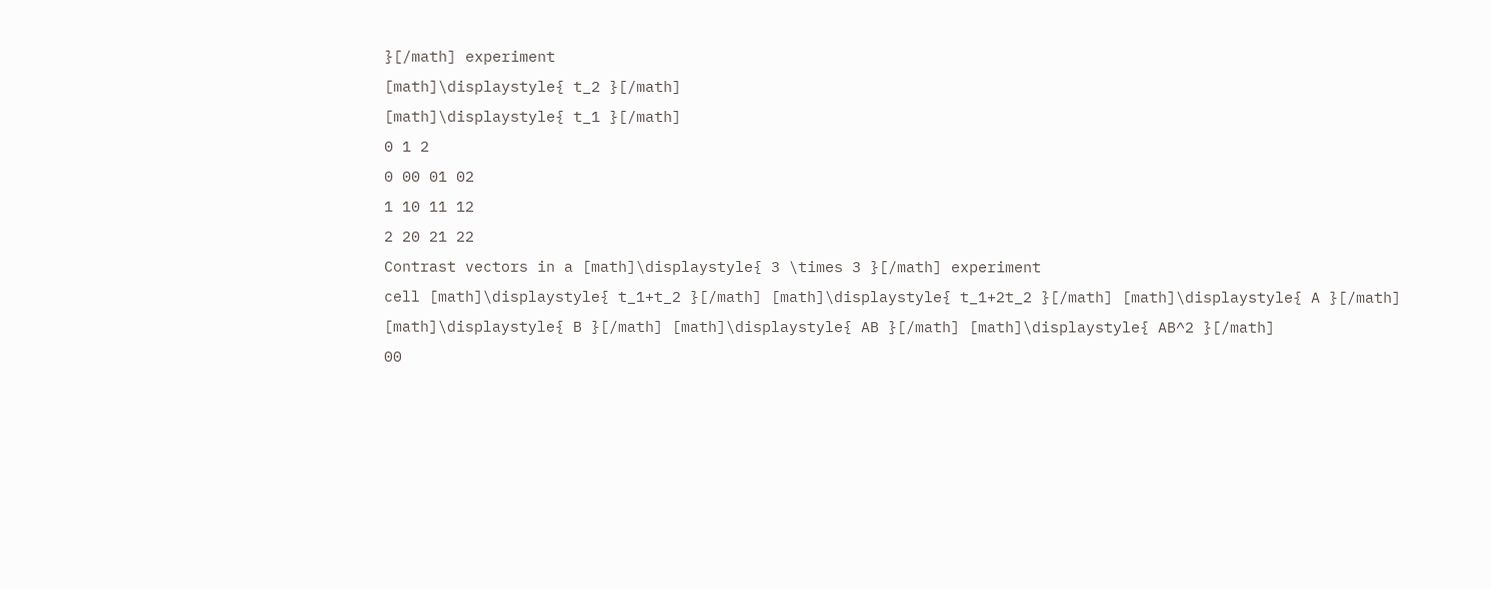}[/math] experiment
[math]\displaystyle{ t_2 }[/math]
[math]\displaystyle{ t_1 }[/math]
0 1 2
0 00 01 02
1 10 11 12
2 20 21 22
Contrast vectors in a [math]\displaystyle{ 3 \times 3 }[/math] experiment
cell [math]\displaystyle{ t_1+t_2 }[/math] [math]\displaystyle{ t_1+2t_2 }[/math] [math]\displaystyle{ A }[/math] [math]\displaystyle{ B }[/math] [math]\displaystyle{ AB }[/math] [math]\displaystyle{ AB^2 }[/math]
00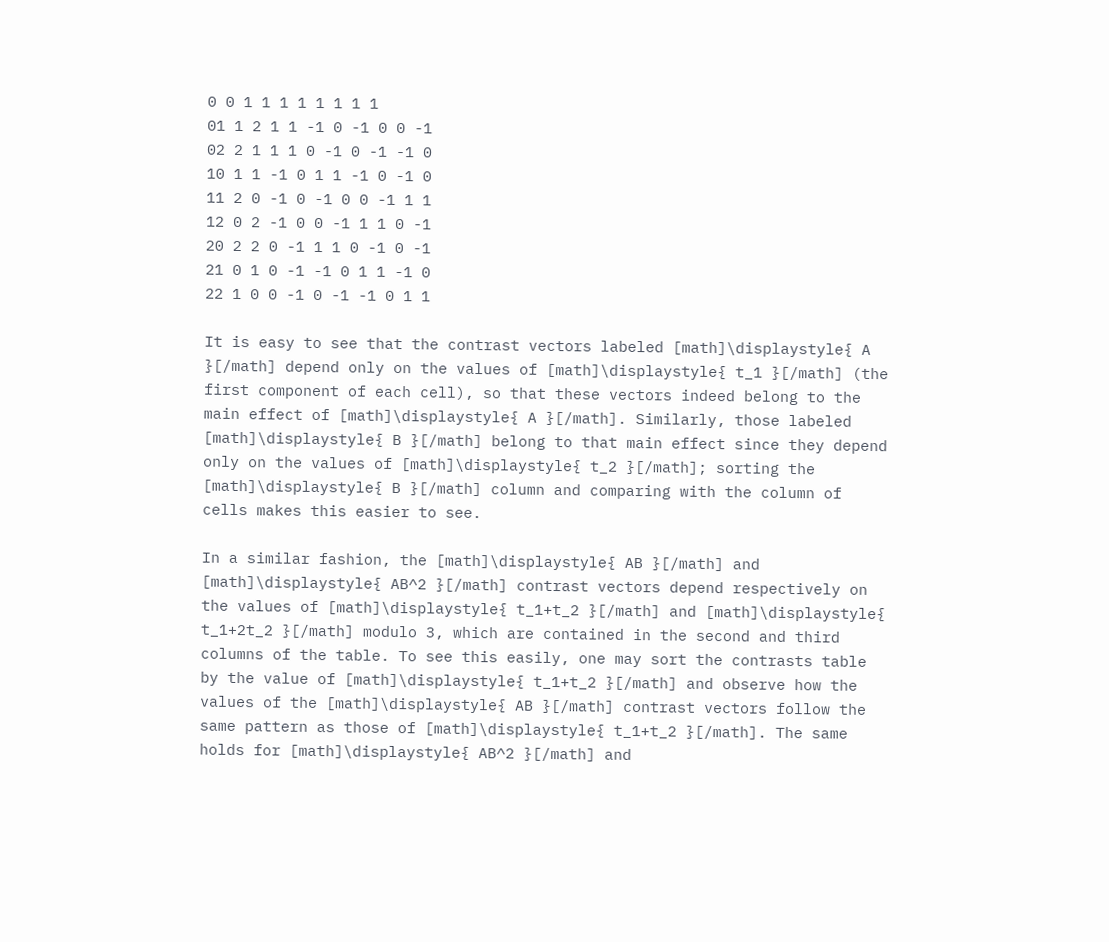0 0 1 1 1 1 1 1 1 1
01 1 2 1 1 -1 0 -1 0 0 -1
02 2 1 1 1 0 -1 0 -1 -1 0
10 1 1 -1 0 1 1 -1 0 -1 0
11 2 0 -1 0 -1 0 0 -1 1 1
12 0 2 -1 0 0 -1 1 1 0 -1
20 2 2 0 -1 1 1 0 -1 0 -1
21 0 1 0 -1 -1 0 1 1 -1 0
22 1 0 0 -1 0 -1 -1 0 1 1

It is easy to see that the contrast vectors labeled [math]\displaystyle{ A }[/math] depend only on the values of [math]\displaystyle{ t_1 }[/math] (the first component of each cell), so that these vectors indeed belong to the main effect of [math]\displaystyle{ A }[/math]. Similarly, those labeled [math]\displaystyle{ B }[/math] belong to that main effect since they depend only on the values of [math]\displaystyle{ t_2 }[/math]; sorting the [math]\displaystyle{ B }[/math] column and comparing with the column of cells makes this easier to see.

In a similar fashion, the [math]\displaystyle{ AB }[/math] and [math]\displaystyle{ AB^2 }[/math] contrast vectors depend respectively on the values of [math]\displaystyle{ t_1+t_2 }[/math] and [math]\displaystyle{ t_1+2t_2 }[/math] modulo 3, which are contained in the second and third columns of the table. To see this easily, one may sort the contrasts table by the value of [math]\displaystyle{ t_1+t_2 }[/math] and observe how the values of the [math]\displaystyle{ AB }[/math] contrast vectors follow the same pattern as those of [math]\displaystyle{ t_1+t_2 }[/math]. The same holds for [math]\displaystyle{ AB^2 }[/math] and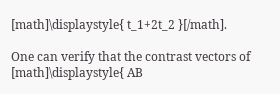[math]\displaystyle{ t_1+2t_2 }[/math].

One can verify that the contrast vectors of [math]\displaystyle{ AB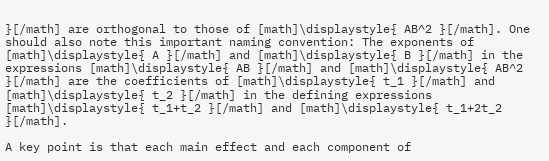}[/math] are orthogonal to those of [math]\displaystyle{ AB^2 }[/math]. One should also note this important naming convention: The exponents of [math]\displaystyle{ A }[/math] and [math]\displaystyle{ B }[/math] in the expressions [math]\displaystyle{ AB }[/math] and [math]\displaystyle{ AB^2 }[/math] are the coefficients of [math]\displaystyle{ t_1 }[/math] and [math]\displaystyle{ t_2 }[/math] in the defining expressions [math]\displaystyle{ t_1+t_2 }[/math] and [math]\displaystyle{ t_1+2t_2 }[/math].

A key point is that each main effect and each component of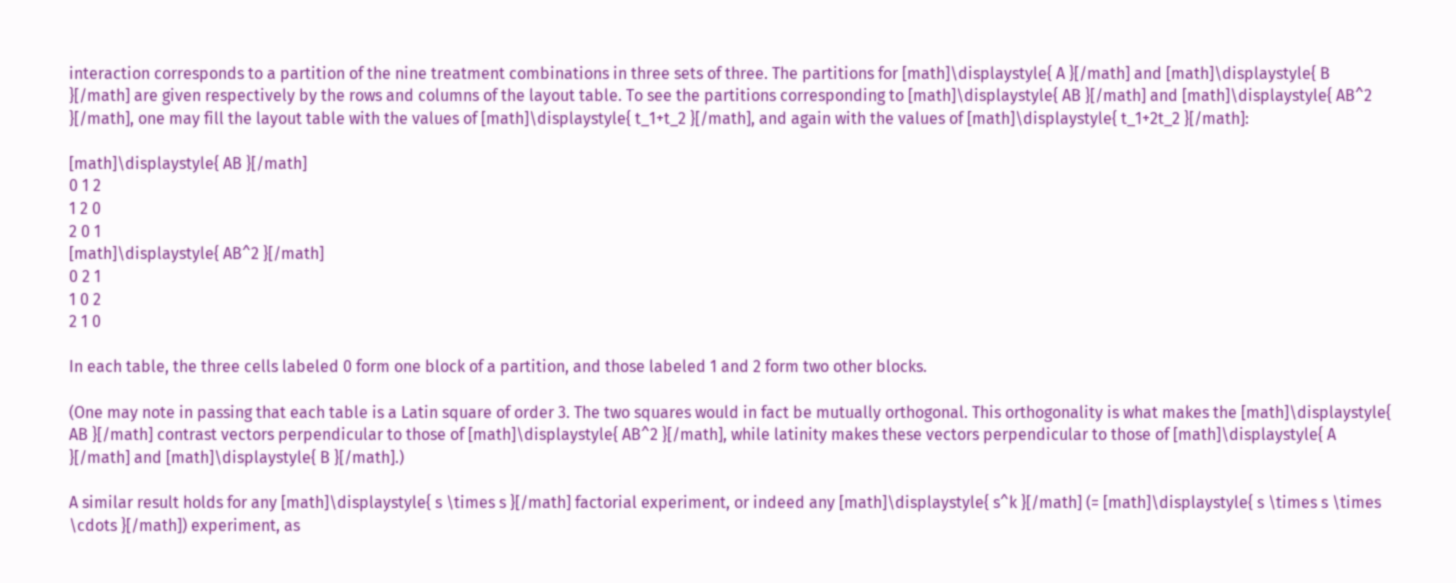interaction corresponds to a partition of the nine treatment combinations in three sets of three. The partitions for [math]\displaystyle{ A }[/math] and [math]\displaystyle{ B }[/math] are given respectively by the rows and columns of the layout table. To see the partitions corresponding to [math]\displaystyle{ AB }[/math] and [math]\displaystyle{ AB^2 }[/math], one may fill the layout table with the values of [math]\displaystyle{ t_1+t_2 }[/math], and again with the values of [math]\displaystyle{ t_1+2t_2 }[/math]:

[math]\displaystyle{ AB }[/math]
0 1 2
1 2 0
2 0 1
[math]\displaystyle{ AB^2 }[/math]
0 2 1
1 0 2
2 1 0

In each table, the three cells labeled 0 form one block of a partition, and those labeled 1 and 2 form two other blocks.

(One may note in passing that each table is a Latin square of order 3. The two squares would in fact be mutually orthogonal. This orthogonality is what makes the [math]\displaystyle{ AB }[/math] contrast vectors perpendicular to those of [math]\displaystyle{ AB^2 }[/math], while latinity makes these vectors perpendicular to those of [math]\displaystyle{ A }[/math] and [math]\displaystyle{ B }[/math].)

A similar result holds for any [math]\displaystyle{ s \times s }[/math] factorial experiment, or indeed any [math]\displaystyle{ s^k }[/math] (= [math]\displaystyle{ s \times s \times \cdots }[/math]) experiment, as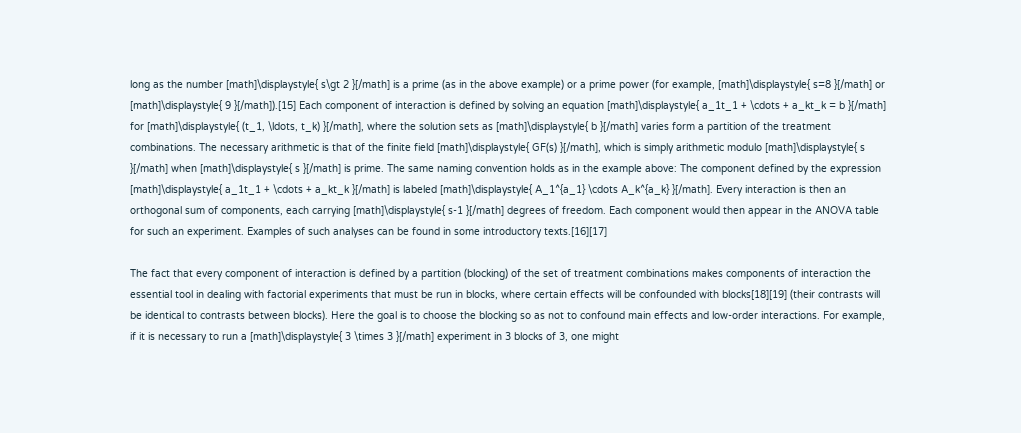long as the number [math]\displaystyle{ s\gt 2 }[/math] is a prime (as in the above example) or a prime power (for example, [math]\displaystyle{ s=8 }[/math] or [math]\displaystyle{ 9 }[/math]).[15] Each component of interaction is defined by solving an equation [math]\displaystyle{ a_1t_1 + \cdots + a_kt_k = b }[/math] for [math]\displaystyle{ (t_1, \ldots, t_k) }[/math], where the solution sets as [math]\displaystyle{ b }[/math] varies form a partition of the treatment combinations. The necessary arithmetic is that of the finite field [math]\displaystyle{ GF(s) }[/math], which is simply arithmetic modulo [math]\displaystyle{ s }[/math] when [math]\displaystyle{ s }[/math] is prime. The same naming convention holds as in the example above: The component defined by the expression [math]\displaystyle{ a_1t_1 + \cdots + a_kt_k }[/math] is labeled [math]\displaystyle{ A_1^{a_1} \cdots A_k^{a_k} }[/math]. Every interaction is then an orthogonal sum of components, each carrying [math]\displaystyle{ s-1 }[/math] degrees of freedom. Each component would then appear in the ANOVA table for such an experiment. Examples of such analyses can be found in some introductory texts.[16][17]

The fact that every component of interaction is defined by a partition (blocking) of the set of treatment combinations makes components of interaction the essential tool in dealing with factorial experiments that must be run in blocks, where certain effects will be confounded with blocks[18][19] (their contrasts will be identical to contrasts between blocks). Here the goal is to choose the blocking so as not to confound main effects and low-order interactions. For example, if it is necessary to run a [math]\displaystyle{ 3 \times 3 }[/math] experiment in 3 blocks of 3, one might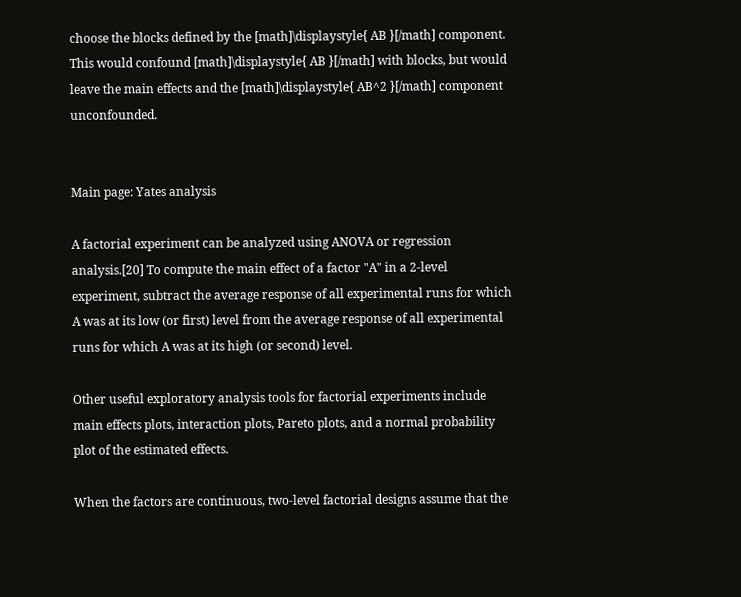choose the blocks defined by the [math]\displaystyle{ AB }[/math] component. This would confound [math]\displaystyle{ AB }[/math] with blocks, but would leave the main effects and the [math]\displaystyle{ AB^2 }[/math] component unconfounded.


Main page: Yates analysis

A factorial experiment can be analyzed using ANOVA or regression analysis.[20] To compute the main effect of a factor "A" in a 2-level experiment, subtract the average response of all experimental runs for which A was at its low (or first) level from the average response of all experimental runs for which A was at its high (or second) level.

Other useful exploratory analysis tools for factorial experiments include main effects plots, interaction plots, Pareto plots, and a normal probability plot of the estimated effects.

When the factors are continuous, two-level factorial designs assume that the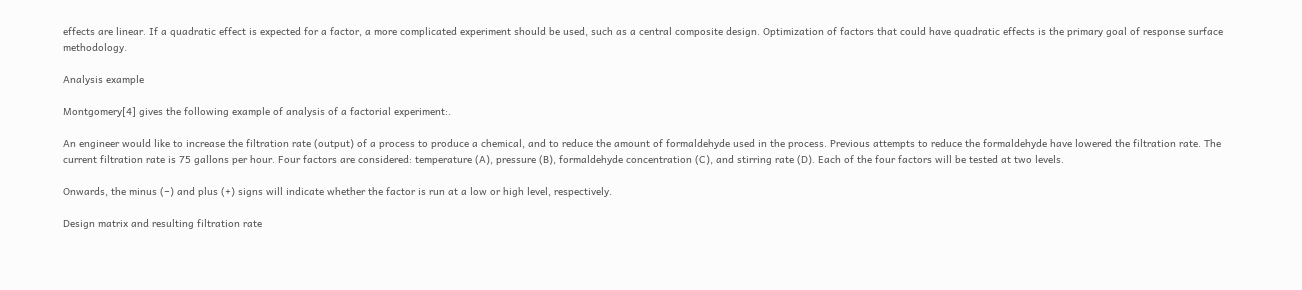effects are linear. If a quadratic effect is expected for a factor, a more complicated experiment should be used, such as a central composite design. Optimization of factors that could have quadratic effects is the primary goal of response surface methodology.

Analysis example

Montgomery[4] gives the following example of analysis of a factorial experiment:.

An engineer would like to increase the filtration rate (output) of a process to produce a chemical, and to reduce the amount of formaldehyde used in the process. Previous attempts to reduce the formaldehyde have lowered the filtration rate. The current filtration rate is 75 gallons per hour. Four factors are considered: temperature (A), pressure (B), formaldehyde concentration (C), and stirring rate (D). Each of the four factors will be tested at two levels.

Onwards, the minus (−) and plus (+) signs will indicate whether the factor is run at a low or high level, respectively.

Design matrix and resulting filtration rate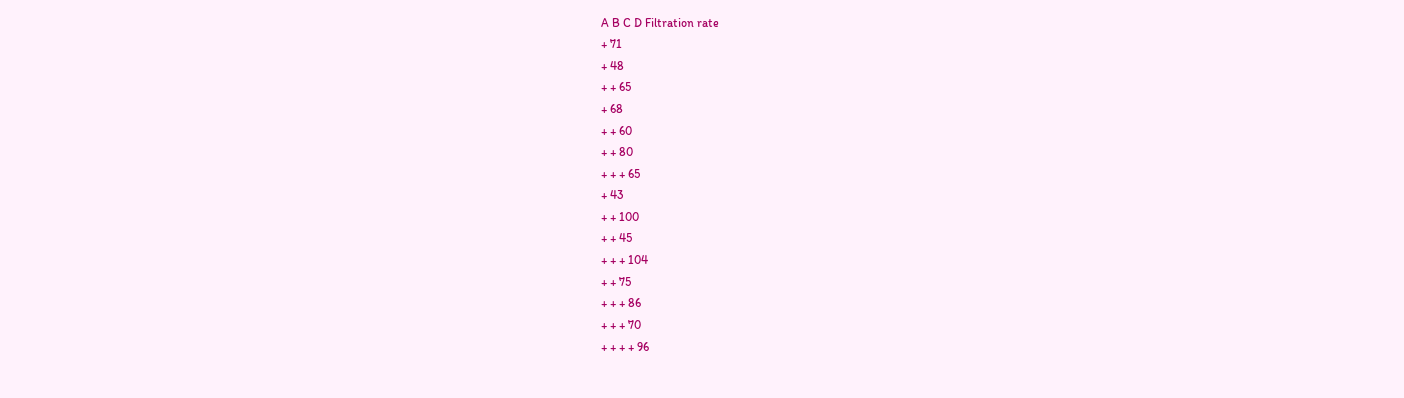A B C D Filtration rate
+ 71
+ 48
+ + 65
+ 68
+ + 60
+ + 80
+ + + 65
+ 43
+ + 100
+ + 45
+ + + 104
+ + 75
+ + + 86
+ + + 70
+ + + + 96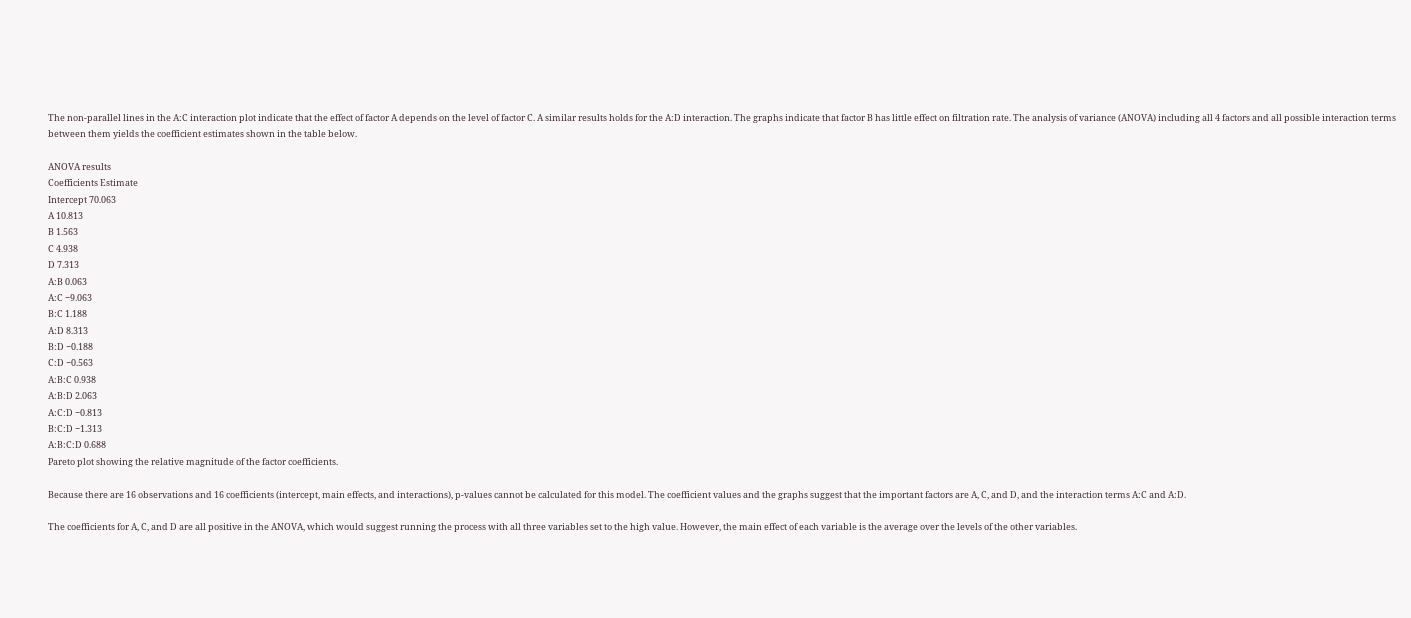The non-parallel lines in the A:C interaction plot indicate that the effect of factor A depends on the level of factor C. A similar results holds for the A:D interaction. The graphs indicate that factor B has little effect on filtration rate. The analysis of variance (ANOVA) including all 4 factors and all possible interaction terms between them yields the coefficient estimates shown in the table below.

ANOVA results
Coefficients Estimate
Intercept 70.063
A 10.813
B 1.563
C 4.938
D 7.313
A:B 0.063
A:C −9.063
B:C 1.188
A:D 8.313
B:D −0.188
C:D −0.563
A:B:C 0.938
A:B:D 2.063
A:C:D −0.813
B:C:D −1.313
A:B:C:D 0.688
Pareto plot showing the relative magnitude of the factor coefficients.

Because there are 16 observations and 16 coefficients (intercept, main effects, and interactions), p-values cannot be calculated for this model. The coefficient values and the graphs suggest that the important factors are A, C, and D, and the interaction terms A:C and A:D.

The coefficients for A, C, and D are all positive in the ANOVA, which would suggest running the process with all three variables set to the high value. However, the main effect of each variable is the average over the levels of the other variables.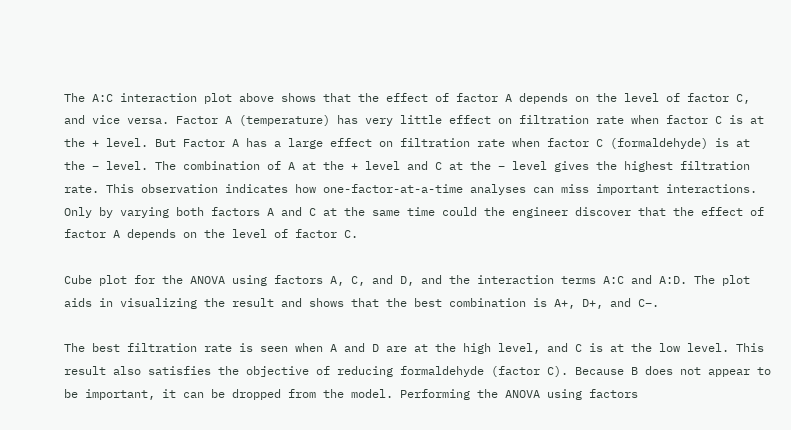The A:C interaction plot above shows that the effect of factor A depends on the level of factor C, and vice versa. Factor A (temperature) has very little effect on filtration rate when factor C is at the + level. But Factor A has a large effect on filtration rate when factor C (formaldehyde) is at the − level. The combination of A at the + level and C at the − level gives the highest filtration rate. This observation indicates how one-factor-at-a-time analyses can miss important interactions. Only by varying both factors A and C at the same time could the engineer discover that the effect of factor A depends on the level of factor C.

Cube plot for the ANOVA using factors A, C, and D, and the interaction terms A:C and A:D. The plot aids in visualizing the result and shows that the best combination is A+, D+, and C−.

The best filtration rate is seen when A and D are at the high level, and C is at the low level. This result also satisfies the objective of reducing formaldehyde (factor C). Because B does not appear to be important, it can be dropped from the model. Performing the ANOVA using factors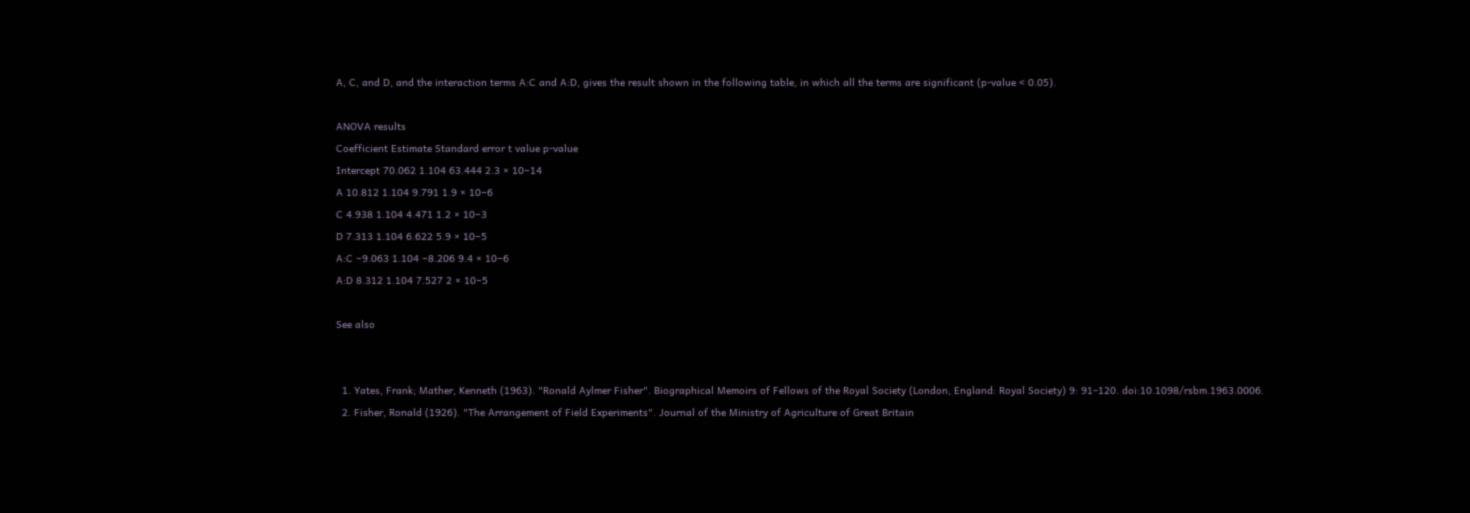A, C, and D, and the interaction terms A:C and A:D, gives the result shown in the following table, in which all the terms are significant (p-value < 0.05).

ANOVA results
Coefficient Estimate Standard error t value p-value
Intercept 70.062 1.104 63.444 2.3 × 10−14
A 10.812 1.104 9.791 1.9 × 10−6
C 4.938 1.104 4.471 1.2 × 10−3
D 7.313 1.104 6.622 5.9 × 10−5
A:C −9.063 1.104 −8.206 9.4 × 10−6
A:D 8.312 1.104 7.527 2 × 10−5

See also


  1. Yates, Frank; Mather, Kenneth (1963). "Ronald Aylmer Fisher". Biographical Memoirs of Fellows of the Royal Society (London, England: Royal Society) 9: 91–120. doi:10.1098/rsbm.1963.0006.
  2. Fisher, Ronald (1926). "The Arrangement of Field Experiments". Journal of the Ministry of Agriculture of Great Britain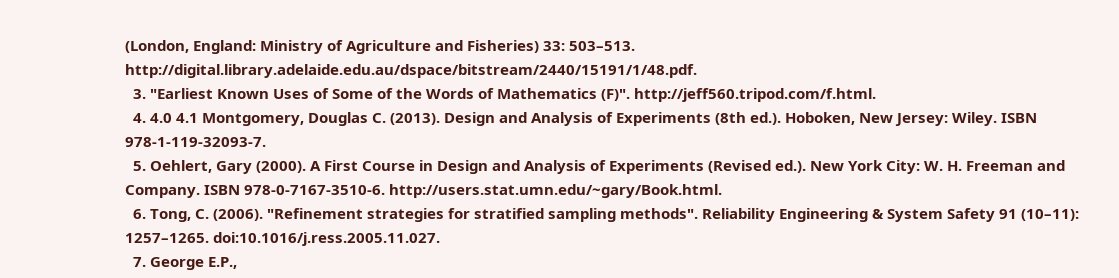(London, England: Ministry of Agriculture and Fisheries) 33: 503–513. http://digital.library.adelaide.edu.au/dspace/bitstream/2440/15191/1/48.pdf.
  3. "Earliest Known Uses of Some of the Words of Mathematics (F)". http://jeff560.tripod.com/f.html.
  4. 4.0 4.1 Montgomery, Douglas C. (2013). Design and Analysis of Experiments (8th ed.). Hoboken, New Jersey: Wiley. ISBN 978-1-119-32093-7.
  5. Oehlert, Gary (2000). A First Course in Design and Analysis of Experiments (Revised ed.). New York City: W. H. Freeman and Company. ISBN 978-0-7167-3510-6. http://users.stat.umn.edu/~gary/Book.html.
  6. Tong, C. (2006). "Refinement strategies for stratified sampling methods". Reliability Engineering & System Safety 91 (10–11): 1257–1265. doi:10.1016/j.ress.2005.11.027.
  7. George E.P.,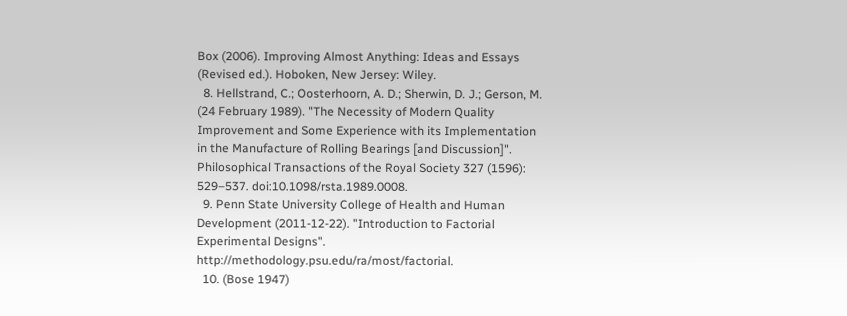Box (2006). Improving Almost Anything: Ideas and Essays (Revised ed.). Hoboken, New Jersey: Wiley.
  8. Hellstrand, C.; Oosterhoorn, A. D.; Sherwin, D. J.; Gerson, M. (24 February 1989). "The Necessity of Modern Quality Improvement and Some Experience with its Implementation in the Manufacture of Rolling Bearings [and Discussion]". Philosophical Transactions of the Royal Society 327 (1596): 529–537. doi:10.1098/rsta.1989.0008.
  9. Penn State University College of Health and Human Development (2011-12-22). "Introduction to Factorial Experimental Designs". http://methodology.psu.edu/ra/most/factorial.
  10. (Bose 1947)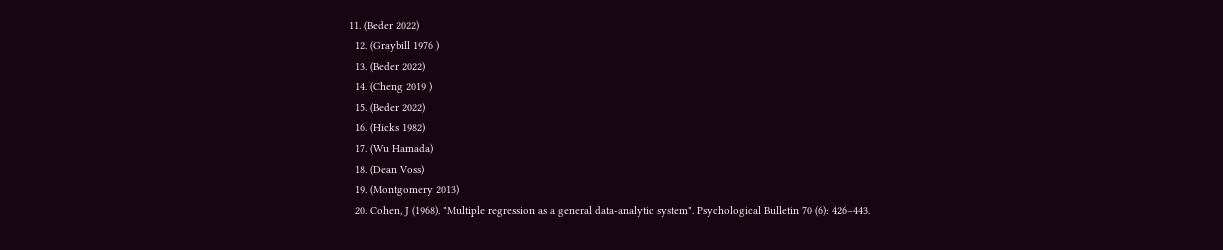11. (Beder 2022)
  12. (Graybill 1976 )
  13. (Beder 2022)
  14. (Cheng 2019 )
  15. (Beder 2022)
  16. (Hicks 1982)
  17. (Wu Hamada)
  18. (Dean Voss)
  19. (Montgomery 2013)
  20. Cohen, J (1968). "Multiple regression as a general data-analytic system". Psychological Bulletin 70 (6): 426–443.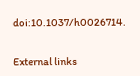doi:10.1037/h0026714.


External links